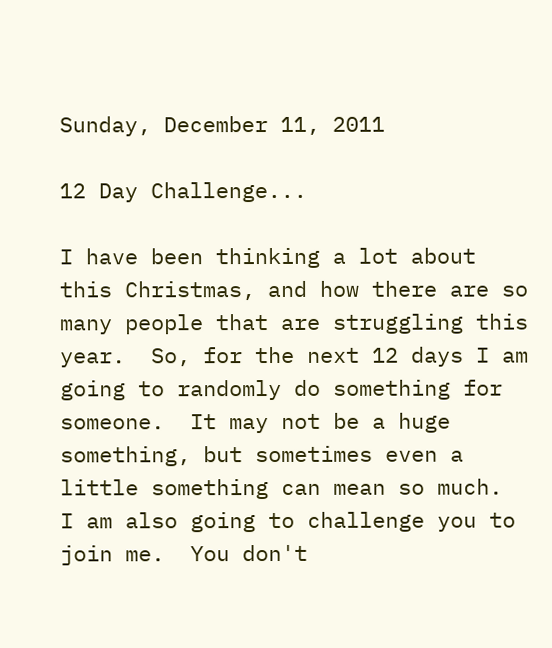Sunday, December 11, 2011

12 Day Challenge...

I have been thinking a lot about this Christmas, and how there are so many people that are struggling this year.  So, for the next 12 days I am going to randomly do something for someone.  It may not be a huge something, but sometimes even a little something can mean so much.  I am also going to challenge you to join me.  You don't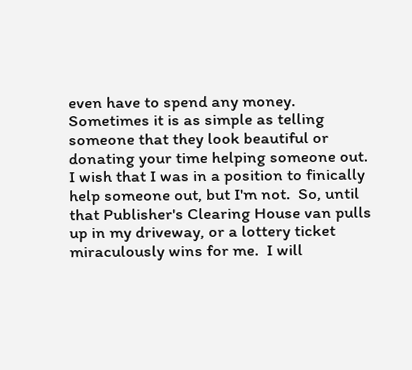even have to spend any money.  Sometimes it is as simple as telling someone that they look beautiful or donating your time helping someone out.  I wish that I was in a position to finically help someone out, but I'm not.  So, until that Publisher's Clearing House van pulls up in my driveway, or a lottery ticket miraculously wins for me.  I will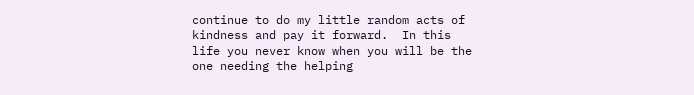continue to do my little random acts of kindness and pay it forward.  In this life you never know when you will be the one needing the helping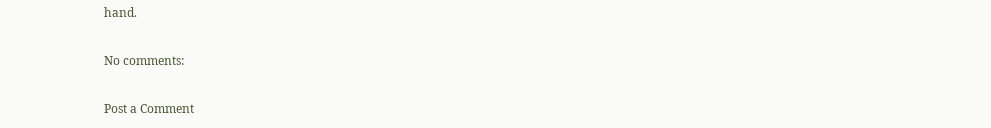hand.

No comments:

Post a Comment